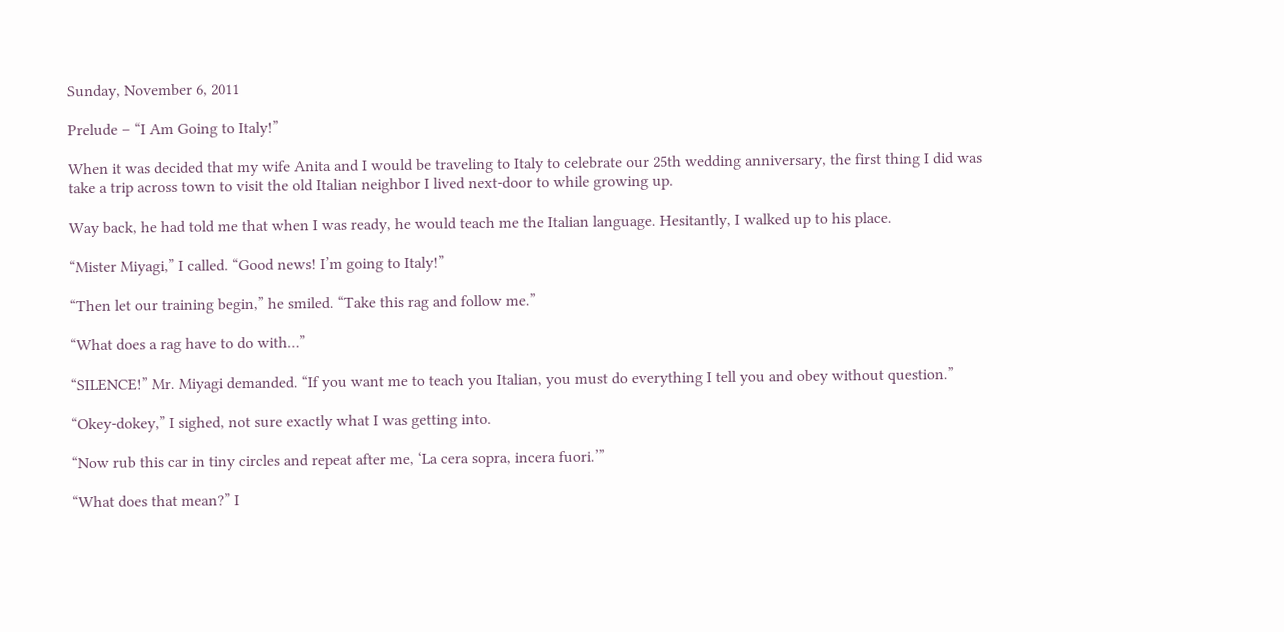Sunday, November 6, 2011

Prelude – “I Am Going to Italy!”

When it was decided that my wife Anita and I would be traveling to Italy to celebrate our 25th wedding anniversary, the first thing I did was take a trip across town to visit the old Italian neighbor I lived next-door to while growing up.

Way back, he had told me that when I was ready, he would teach me the Italian language. Hesitantly, I walked up to his place.

“Mister Miyagi,” I called. “Good news! I’m going to Italy!”

“Then let our training begin,” he smiled. “Take this rag and follow me.”

“What does a rag have to do with…”

“SILENCE!” Mr. Miyagi demanded. “If you want me to teach you Italian, you must do everything I tell you and obey without question.”

“Okey-dokey,” I sighed, not sure exactly what I was getting into.

“Now rub this car in tiny circles and repeat after me, ‘La cera sopra, incera fuori.’”

“What does that mean?” I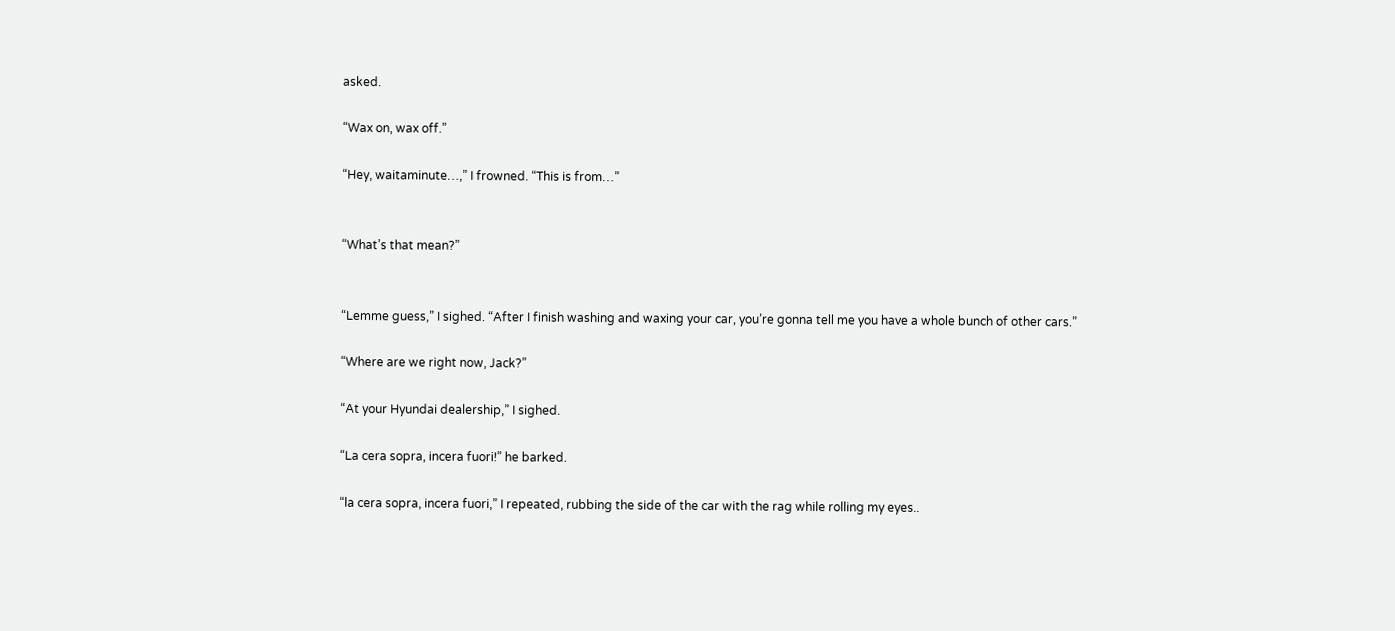asked.

“Wax on, wax off.”

“Hey, waitaminute…,” I frowned. “This is from…”


“What’s that mean?”


“Lemme guess,” I sighed. “After I finish washing and waxing your car, you’re gonna tell me you have a whole bunch of other cars.”

“Where are we right now, Jack?”

“At your Hyundai dealership,” I sighed.

“La cera sopra, incera fuori!” he barked.

“la cera sopra, incera fuori,” I repeated, rubbing the side of the car with the rag while rolling my eyes..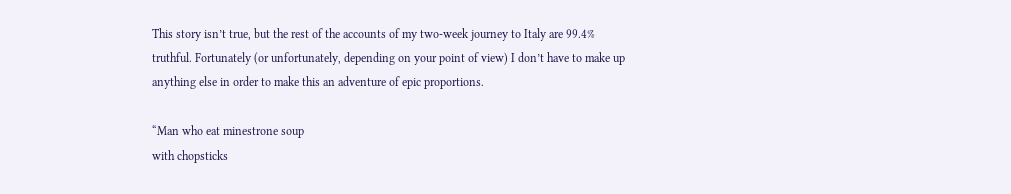This story isn’t true, but the rest of the accounts of my two-week journey to Italy are 99.4% truthful. Fortunately (or unfortunately, depending on your point of view) I don’t have to make up anything else in order to make this an adventure of epic proportions.

“Man who eat minestrone soup
with chopsticks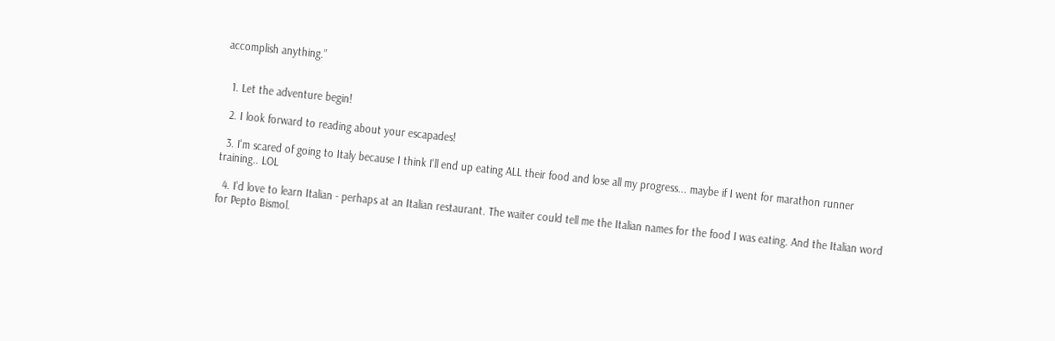accomplish anything.”


  1. Let the adventure begin!

  2. I look forward to reading about your escapades!

  3. I'm scared of going to Italy because I think I'll end up eating ALL their food and lose all my progress... maybe if I went for marathon runner training.. LOL

  4. I'd love to learn Italian - perhaps at an Italian restaurant. The waiter could tell me the Italian names for the food I was eating. And the Italian word for Pepto Bismol.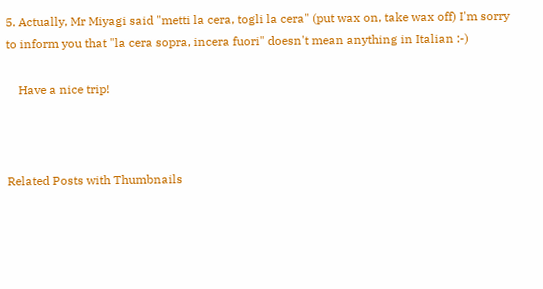5. Actually, Mr Miyagi said "metti la cera, togli la cera" (put wax on, take wax off) I'm sorry to inform you that "la cera sopra, incera fuori" doesn't mean anything in Italian :-)

    Have a nice trip!



Related Posts with Thumbnails